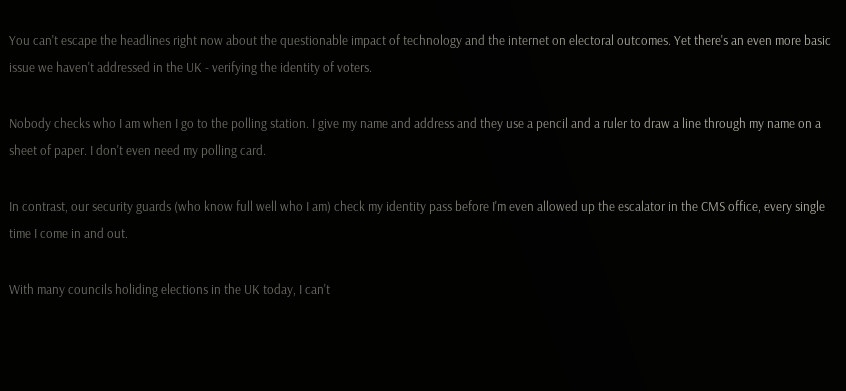You can't escape the headlines right now about the questionable impact of technology and the internet on electoral outcomes. Yet there's an even more basic issue we haven't addressed in the UK - verifying the identity of voters.

Nobody checks who I am when I go to the polling station. I give my name and address and they use a pencil and a ruler to draw a line through my name on a sheet of paper. I don't even need my polling card.

In contrast, our security guards (who know full well who I am) check my identity pass before I'm even allowed up the escalator in the CMS office, every single time I come in and out.

With many councils holiding elections in the UK today, I can't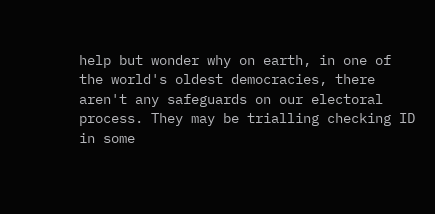help but wonder why on earth, in one of the world's oldest democracies, there aren't any safeguards on our electoral process. They may be trialling checking ID in some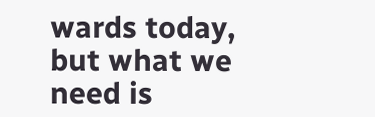wards today, but what we need is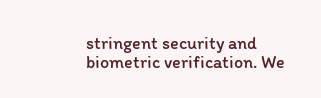stringent security and biometric verification. We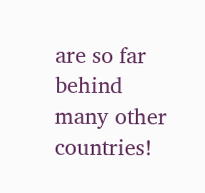are so far behind many other countries!